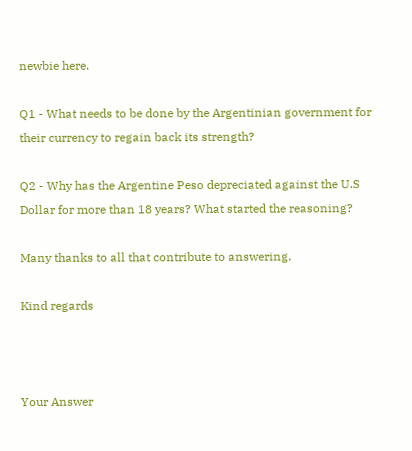newbie here.

Q1 - What needs to be done by the Argentinian government for their currency to regain back its strength?

Q2 - Why has the Argentine Peso depreciated against the U.S Dollar for more than 18 years? What started the reasoning?

Many thanks to all that contribute to answering.

Kind regards



Your Answer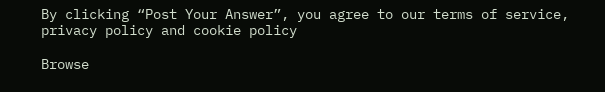By clicking “Post Your Answer”, you agree to our terms of service, privacy policy and cookie policy

Browse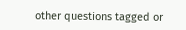other questions tagged or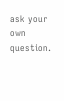ask your own question.